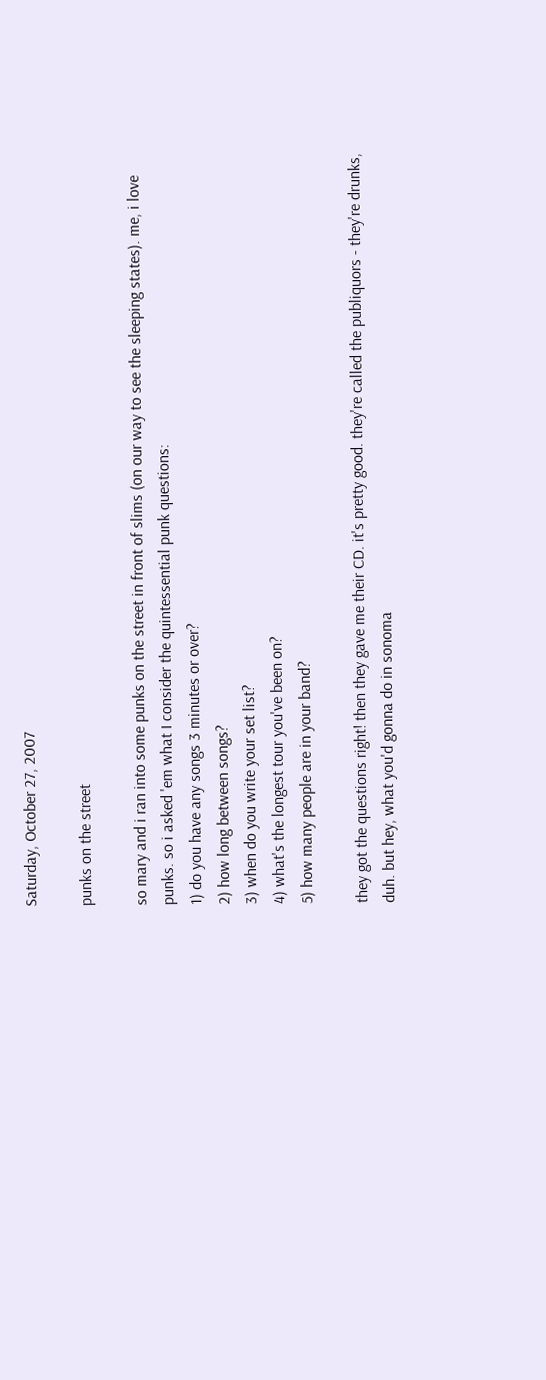Saturday, October 27, 2007

punks on the street

so mary and i ran into some punks on the street in front of slims (on our way to see the sleeping states). me, i love punks. so i asked 'em what I consider the quintessential punk questions:
1) do you have any songs 3 minutes or over?
2) how long between songs?
3) when do you write your set list?
4) what's the longest tour you've been on?
5) how many people are in your band?

they got the questions right! then they gave me their CD. it's pretty good. they're called the publiquors - they're drunks, duh. but hey, what you'd gonna do in sonoma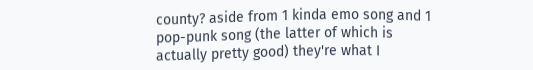county? aside from 1 kinda emo song and 1 pop-punk song (the latter of which is actually pretty good) they're what I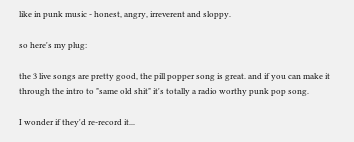like in punk music - honest, angry, irreverent and sloppy.

so here's my plug:

the 3 live songs are pretty good, the pill popper song is great. and if you can make it through the intro to "same old shit" it's totally a radio worthy punk pop song.

I wonder if they'd re-record it...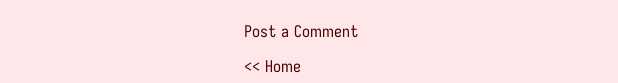Post a Comment

<< Home